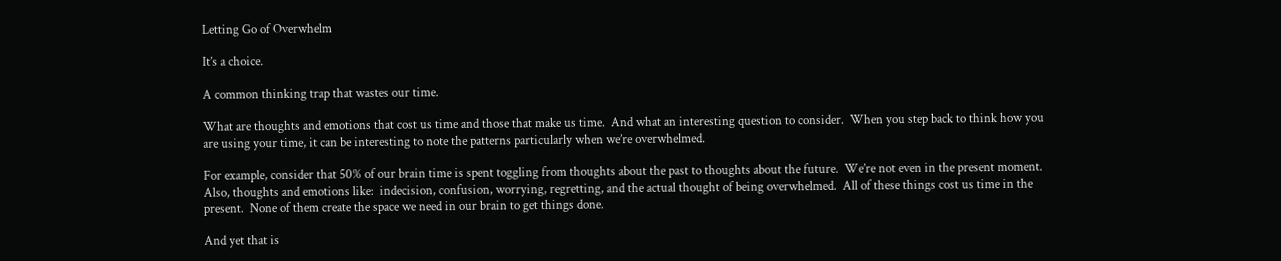Letting Go of Overwhelm

It’s a choice.

A common thinking trap that wastes our time.

What are thoughts and emotions that cost us time and those that make us time.  And what an interesting question to consider.  When you step back to think how you are using your time, it can be interesting to note the patterns particularly when we’re overwhelmed.

For example, consider that 50% of our brain time is spent toggling from thoughts about the past to thoughts about the future.  We’re not even in the present moment.  Also, thoughts and emotions like:  indecision, confusion, worrying, regretting, and the actual thought of being overwhelmed.  All of these things cost us time in the present.  None of them create the space we need in our brain to get things done.

And yet that is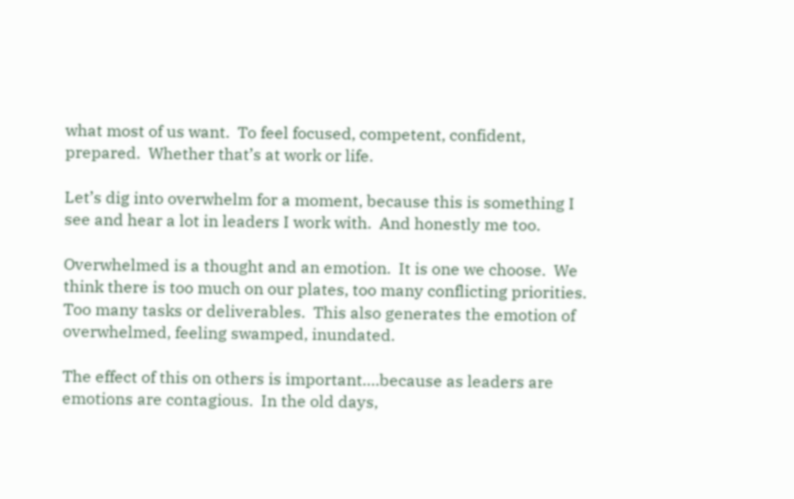what most of us want.  To feel focused, competent, confident, prepared.  Whether that’s at work or life.

Let’s dig into overwhelm for a moment, because this is something I see and hear a lot in leaders I work with.  And honestly me too.

Overwhelmed is a thought and an emotion.  It is one we choose.  We think there is too much on our plates, too many conflicting priorities.  Too many tasks or deliverables.  This also generates the emotion of overwhelmed, feeling swamped, inundated.

The effect of this on others is important….because as leaders are emotions are contagious.  In the old days,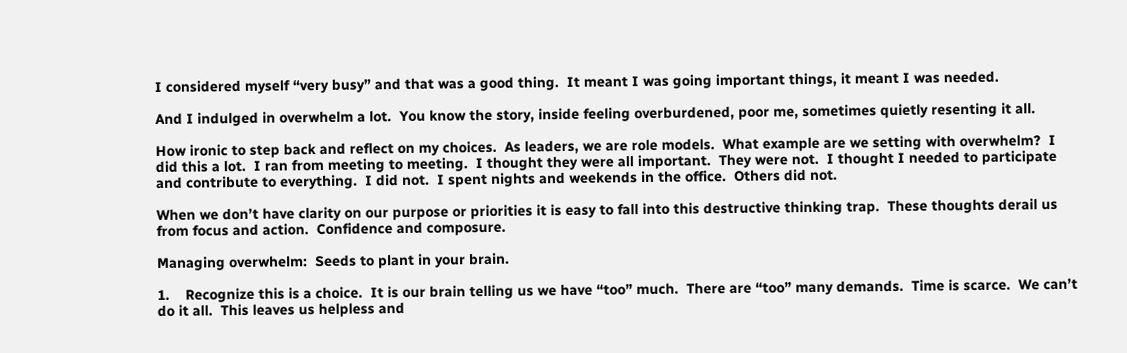I considered myself “very busy” and that was a good thing.  It meant I was going important things, it meant I was needed.

And I indulged in overwhelm a lot.  You know the story, inside feeling overburdened, poor me, sometimes quietly resenting it all.

How ironic to step back and reflect on my choices.  As leaders, we are role models.  What example are we setting with overwhelm?  I did this a lot.  I ran from meeting to meeting.  I thought they were all important.  They were not.  I thought I needed to participate and contribute to everything.  I did not.  I spent nights and weekends in the office.  Others did not.

When we don’t have clarity on our purpose or priorities it is easy to fall into this destructive thinking trap.  These thoughts derail us from focus and action.  Confidence and composure.

Managing overwhelm:  Seeds to plant in your brain.

1.    Recognize this is a choice.  It is our brain telling us we have “too” much.  There are “too” many demands.  Time is scarce.  We can’t do it all.  This leaves us helpless and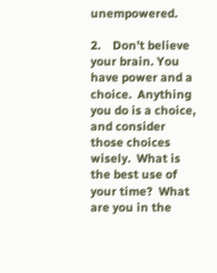unempowered.

2.    Don’t believe your brain. You have power and a choice.  Anything you do is a choice, and consider those choices wisely.  What is the best use of your time?  What are you in the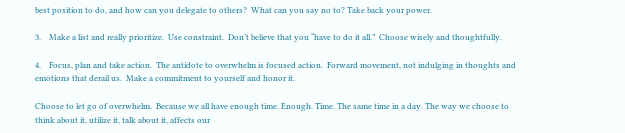best position to do, and how can you delegate to others?  What can you say no to? Take back your power.

3.    Make a list and really prioritize.  Use constraint.  Don’t believe that you “have to do it all.”  Choose wisely and thoughtfully.

4.    Focus, plan and take action.  The antidote to overwhelm is focused action.  Forward movement, not indulging in thoughts and emotions that derail us.  Make a commitment to yourself and honor it.

Choose to let go of overwhelm.  Because we all have enough time. Enough. Time. The same time in a day. The way we choose to think about it, utilize it, talk about it, affects our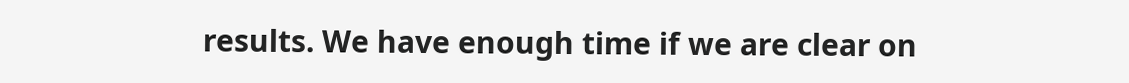results. We have enough time if we are clear on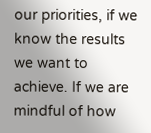our priorities, if we know the results we want to achieve. If we are mindful of how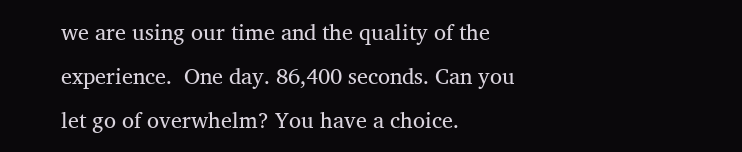we are using our time and the quality of the experience.  One day. 86,400 seconds. Can you let go of overwhelm? You have a choice.